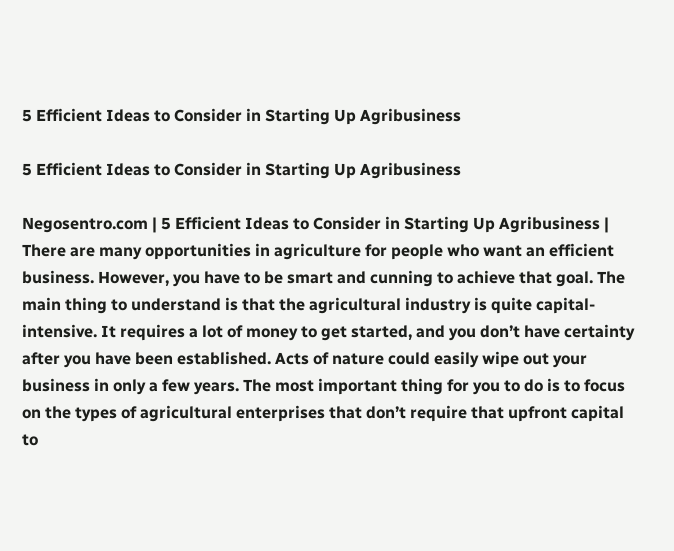5 Efficient Ideas to Consider in Starting Up Agribusiness

5 Efficient Ideas to Consider in Starting Up Agribusiness

Negosentro.com | 5 Efficient Ideas to Consider in Starting Up Agribusiness | There are many opportunities in agriculture for people who want an efficient business. However, you have to be smart and cunning to achieve that goal. The main thing to understand is that the agricultural industry is quite capital-intensive. It requires a lot of money to get started, and you don’t have certainty after you have been established. Acts of nature could easily wipe out your business in only a few years. The most important thing for you to do is to focus on the types of agricultural enterprises that don’t require that upfront capital to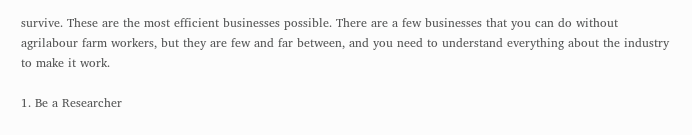survive. These are the most efficient businesses possible. There are a few businesses that you can do without agrilabour farm workers, but they are few and far between, and you need to understand everything about the industry to make it work.

1. Be a Researcher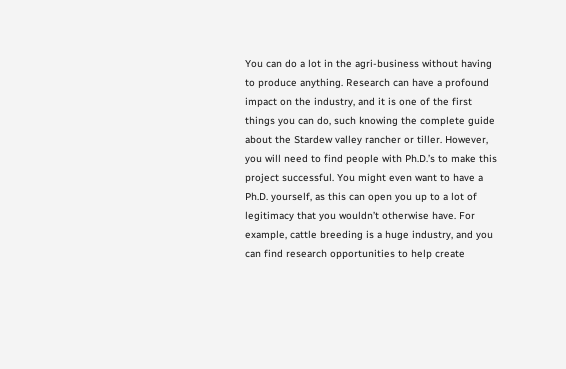You can do a lot in the agri-business without having to produce anything. Research can have a profound impact on the industry, and it is one of the first things you can do, such knowing the complete guide about the Stardew valley rancher or tiller. However, you will need to find people with Ph.D.’s to make this project successful. You might even want to have a Ph.D. yourself, as this can open you up to a lot of legitimacy that you wouldn’t otherwise have. For example, cattle breeding is a huge industry, and you can find research opportunities to help create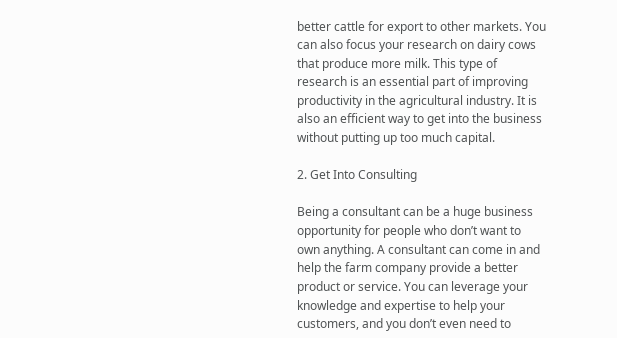better cattle for export to other markets. You can also focus your research on dairy cows that produce more milk. This type of research is an essential part of improving productivity in the agricultural industry. It is also an efficient way to get into the business without putting up too much capital.

2. Get Into Consulting

Being a consultant can be a huge business opportunity for people who don’t want to own anything. A consultant can come in and help the farm company provide a better product or service. You can leverage your knowledge and expertise to help your customers, and you don’t even need to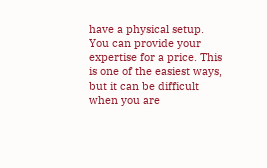have a physical setup. You can provide your expertise for a price. This is one of the easiest ways, but it can be difficult when you are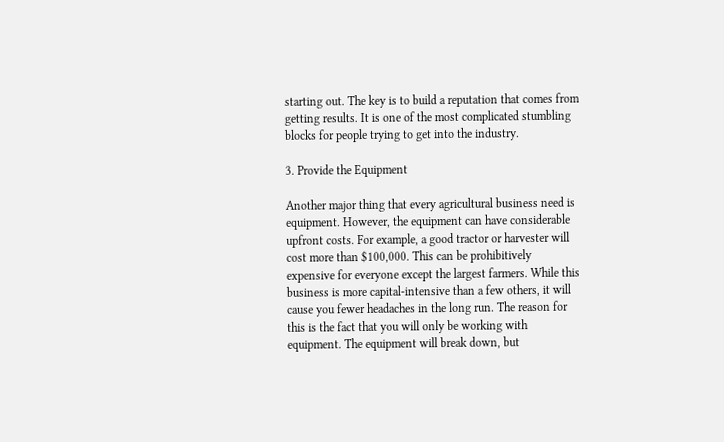starting out. The key is to build a reputation that comes from getting results. It is one of the most complicated stumbling blocks for people trying to get into the industry.

3. Provide the Equipment

Another major thing that every agricultural business need is equipment. However, the equipment can have considerable upfront costs. For example, a good tractor or harvester will cost more than $100,000. This can be prohibitively expensive for everyone except the largest farmers. While this business is more capital-intensive than a few others, it will cause you fewer headaches in the long run. The reason for this is the fact that you will only be working with equipment. The equipment will break down, but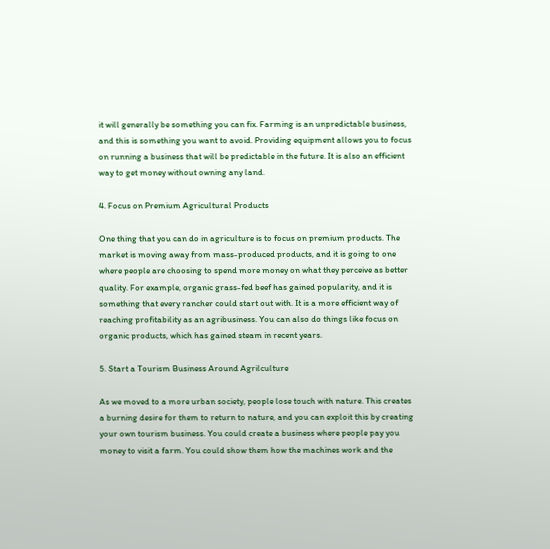it will generally be something you can fix. Farming is an unpredictable business, and this is something you want to avoid. Providing equipment allows you to focus on running a business that will be predictable in the future. It is also an efficient way to get money without owning any land.

4. Focus on Premium Agricultural Products

One thing that you can do in agriculture is to focus on premium products. The market is moving away from mass-produced products, and it is going to one where people are choosing to spend more money on what they perceive as better quality. For example, organic grass-fed beef has gained popularity, and it is something that every rancher could start out with. It is a more efficient way of reaching profitability as an agribusiness. You can also do things like focus on organic products, which has gained steam in recent years.

5. Start a Tourism Business Around Agrilculture

As we moved to a more urban society, people lose touch with nature. This creates a burning desire for them to return to nature, and you can exploit this by creating your own tourism business. You could create a business where people pay you money to visit a farm. You could show them how the machines work and the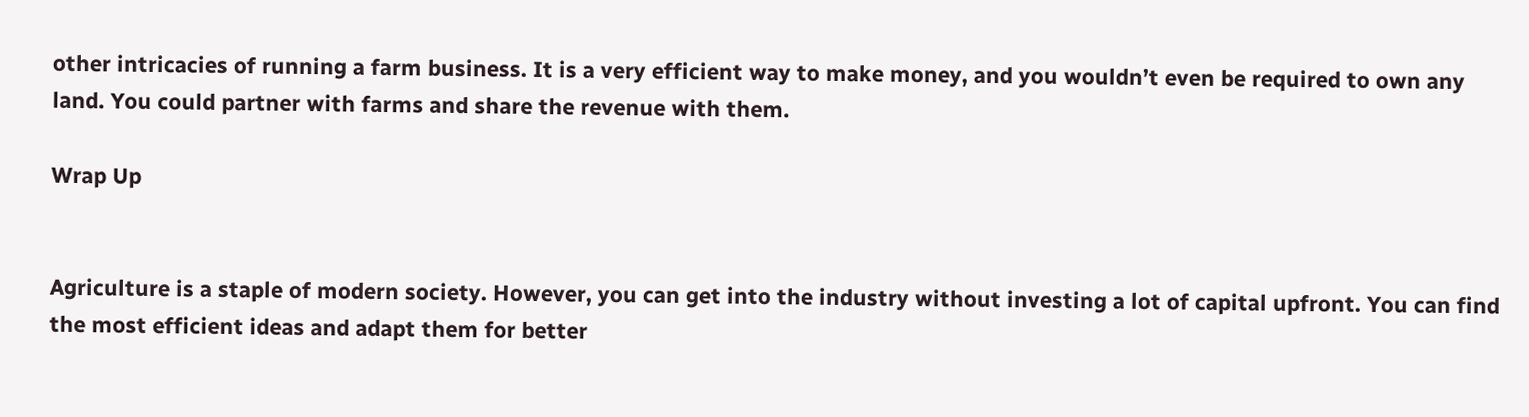other intricacies of running a farm business. It is a very efficient way to make money, and you wouldn’t even be required to own any land. You could partner with farms and share the revenue with them.

Wrap Up


Agriculture is a staple of modern society. However, you can get into the industry without investing a lot of capital upfront. You can find the most efficient ideas and adapt them for better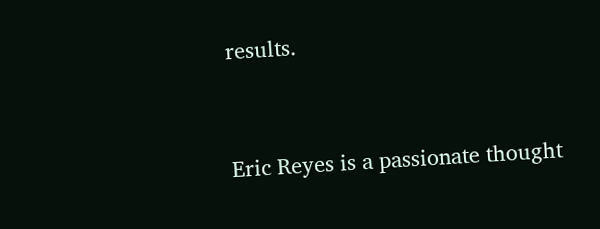results.


Eric Reyes is a passionate thought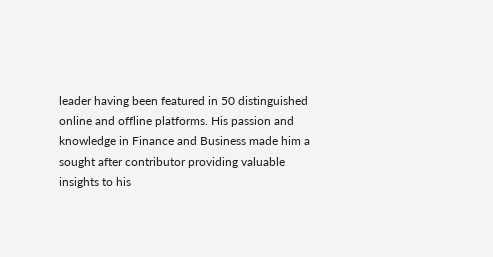leader having been featured in 50 distinguished online and offline platforms. His passion and knowledge in Finance and Business made him a sought after contributor providing valuable insights to his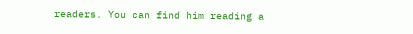readers. You can find him reading a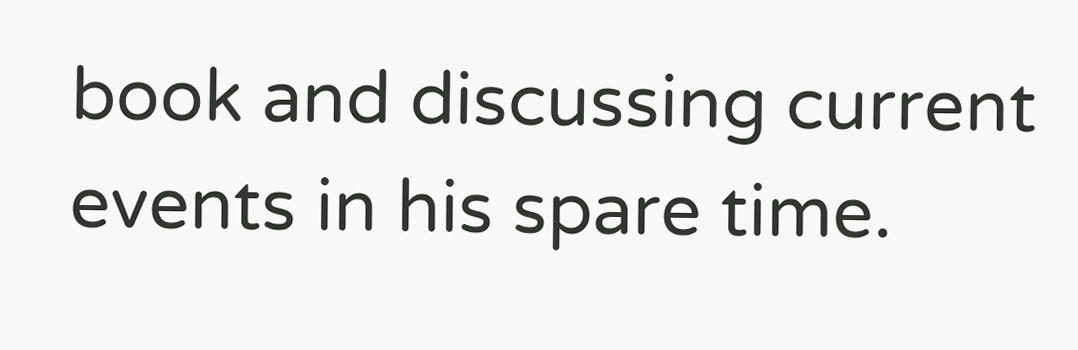book and discussing current events in his spare time.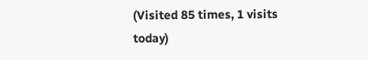(Visited 85 times, 1 visits today)